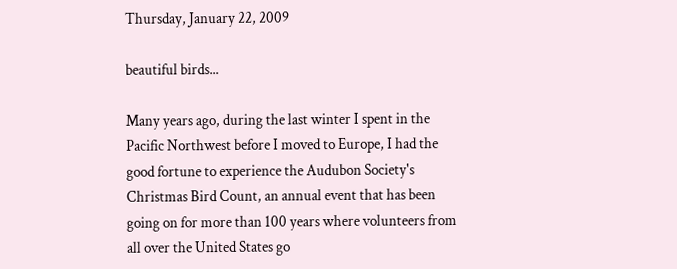Thursday, January 22, 2009

beautiful birds...

Many years ago, during the last winter I spent in the Pacific Northwest before I moved to Europe, I had the good fortune to experience the Audubon Society's Christmas Bird Count, an annual event that has been going on for more than 100 years where volunteers from all over the United States go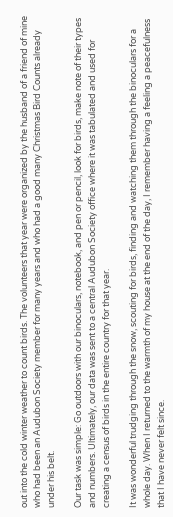out into the cold winter weather to count birds. The volunteers that year were organized by the husband of a friend of mine who had been an Audubon Society member for many years and who had a good many Christmas Bird Counts already under his belt.

Our task was simple: Go outdoors with our binoculars, notebook, and pen or pencil, look for birds, make note of their types and numbers. Ultimately, our data was sent to a central Audubon Society office where it was tabulated and used for creating a census of birds in the entire country for that year.

It was wonderful trudging through the snow, scouting for birds, finding and watching them through the binoculars for a whole day. When I returned to the warmth of my house at the end of the day, I remember having a feeling a peacefulness that I have never felt since.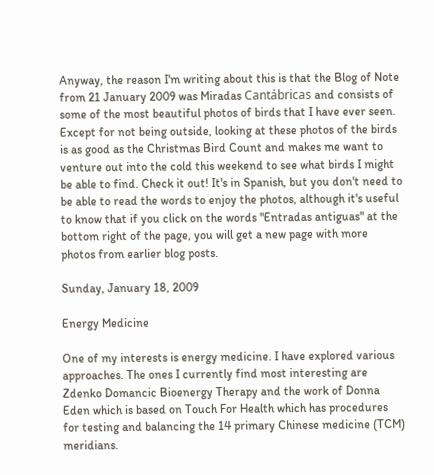Anyway, the reason I'm writing about this is that the Blog of Note from 21 January 2009 was Miradas Cantábricas and consists of some of the most beautiful photos of birds that I have ever seen. Except for not being outside, looking at these photos of the birds is as good as the Christmas Bird Count and makes me want to venture out into the cold this weekend to see what birds I might be able to find. Check it out! It's in Spanish, but you don't need to be able to read the words to enjoy the photos, although it's useful to know that if you click on the words "Entradas antiguas" at the bottom right of the page, you will get a new page with more photos from earlier blog posts.

Sunday, January 18, 2009

Energy Medicine

One of my interests is energy medicine. I have explored various approaches. The ones I currently find most interesting are Zdenko Domancic Bioenergy Therapy and the work of Donna Eden which is based on Touch For Health which has procedures for testing and balancing the 14 primary Chinese medicine (TCM) meridians.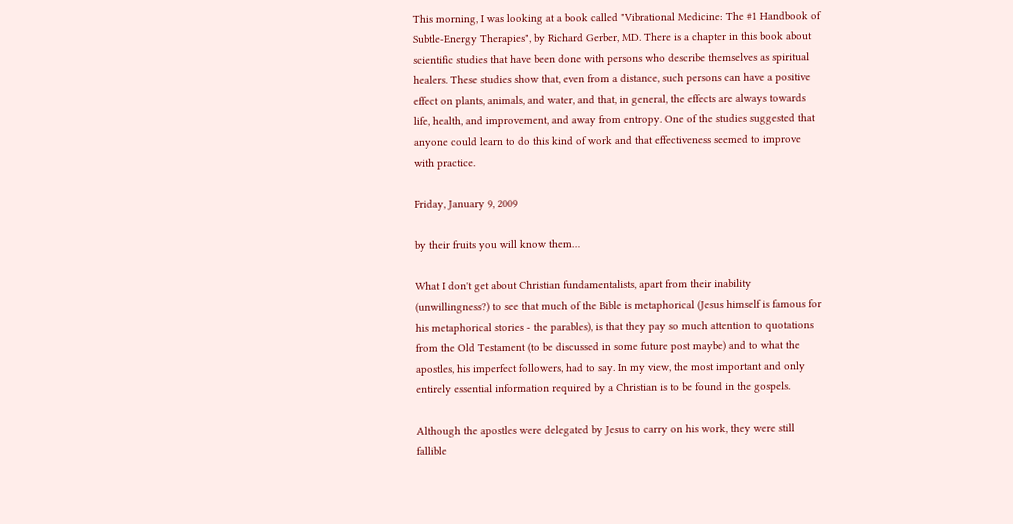This morning, I was looking at a book called "Vibrational Medicine: The #1 Handbook of Subtle-Energy Therapies", by Richard Gerber, MD. There is a chapter in this book about scientific studies that have been done with persons who describe themselves as spiritual healers. These studies show that, even from a distance, such persons can have a positive effect on plants, animals, and water, and that, in general, the effects are always towards life, health, and improvement, and away from entropy. One of the studies suggested that anyone could learn to do this kind of work and that effectiveness seemed to improve with practice.

Friday, January 9, 2009

by their fruits you will know them…

What I don't get about Christian fundamentalists, apart from their inability (unwillingness?) to see that much of the Bible is metaphorical (Jesus himself is famous for his metaphorical stories - the parables), is that they pay so much attention to quotations from the Old Testament (to be discussed in some future post maybe) and to what the apostles, his imperfect followers, had to say. In my view, the most important and only entirely essential information required by a Christian is to be found in the gospels.

Although the apostles were delegated by Jesus to carry on his work, they were still fallible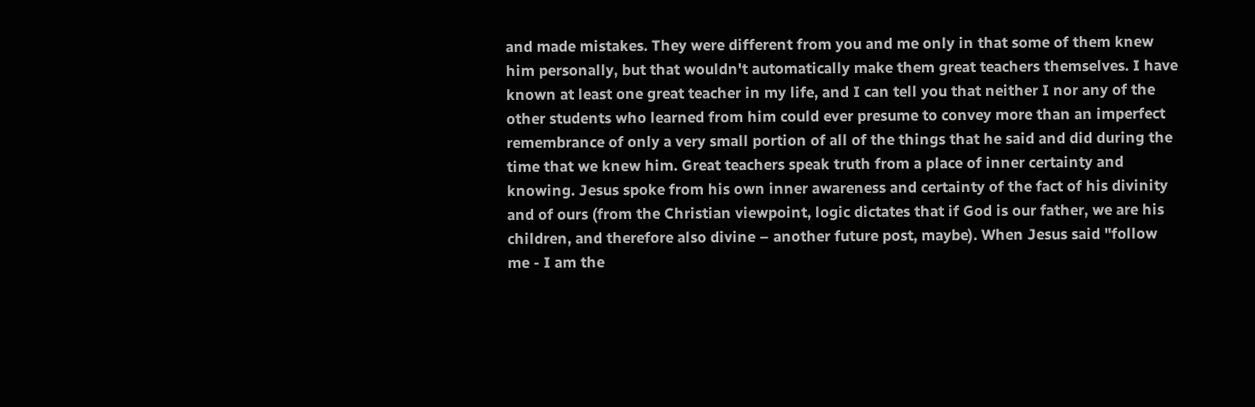and made mistakes. They were different from you and me only in that some of them knew him personally, but that wouldn't automatically make them great teachers themselves. I have known at least one great teacher in my life, and I can tell you that neither I nor any of the other students who learned from him could ever presume to convey more than an imperfect remembrance of only a very small portion of all of the things that he said and did during the time that we knew him. Great teachers speak truth from a place of inner certainty and knowing. Jesus spoke from his own inner awareness and certainty of the fact of his divinity and of ours (from the Christian viewpoint, logic dictates that if God is our father, we are his children, and therefore also divine – another future post, maybe). When Jesus said "follow me - I am the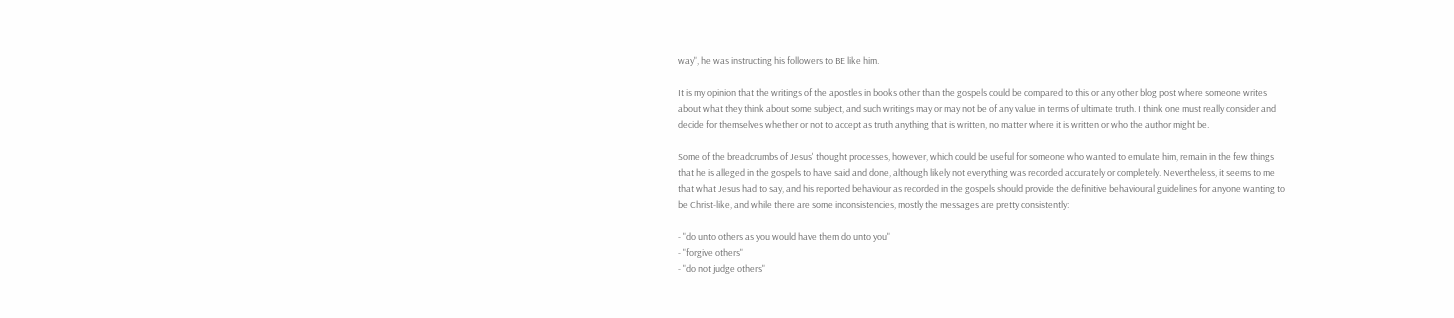way", he was instructing his followers to BE like him.

It is my opinion that the writings of the apostles in books other than the gospels could be compared to this or any other blog post where someone writes about what they think about some subject, and such writings may or may not be of any value in terms of ultimate truth. I think one must really consider and decide for themselves whether or not to accept as truth anything that is written, no matter where it is written or who the author might be.

Some of the breadcrumbs of Jesus' thought processes, however, which could be useful for someone who wanted to emulate him, remain in the few things that he is alleged in the gospels to have said and done, although likely not everything was recorded accurately or completely. Nevertheless, it seems to me that what Jesus had to say, and his reported behaviour as recorded in the gospels should provide the definitive behavioural guidelines for anyone wanting to be Christ-like, and while there are some inconsistencies, mostly the messages are pretty consistently:

- "do unto others as you would have them do unto you"
- "forgive others"
- "do not judge others"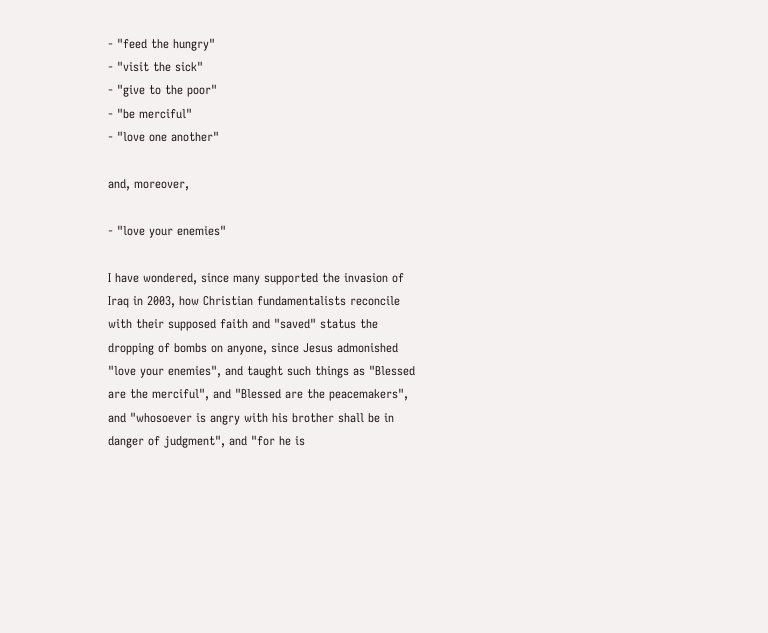- "feed the hungry"
- "visit the sick"
- "give to the poor"
- "be merciful"
- "love one another"

and, moreover,

- "love your enemies"

I have wondered, since many supported the invasion of Iraq in 2003, how Christian fundamentalists reconcile with their supposed faith and "saved" status the dropping of bombs on anyone, since Jesus admonished "love your enemies", and taught such things as "Blessed are the merciful", and "Blessed are the peacemakers", and "whosoever is angry with his brother shall be in danger of judgment", and "for he is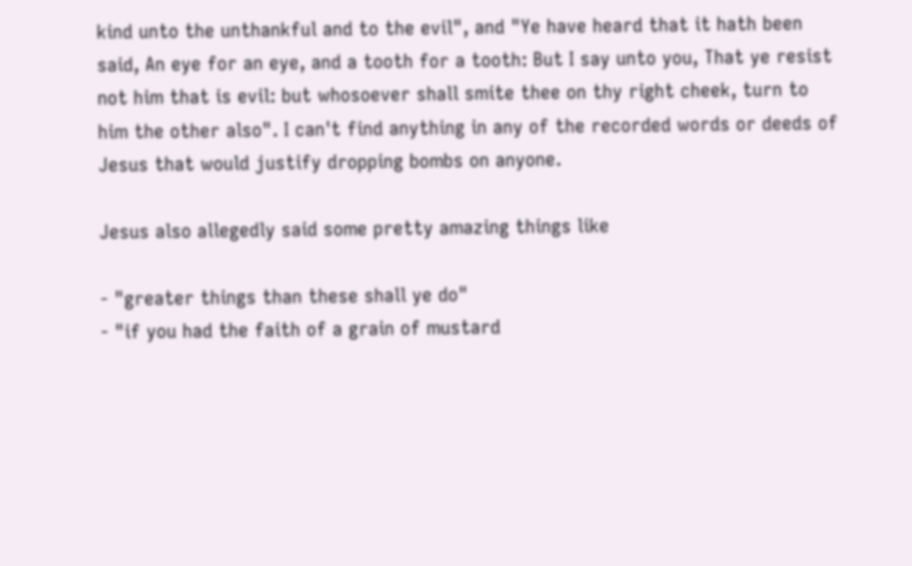kind unto the unthankful and to the evil", and "Ye have heard that it hath been said, An eye for an eye, and a tooth for a tooth: But I say unto you, That ye resist not him that is evil: but whosoever shall smite thee on thy right cheek, turn to him the other also". I can't find anything in any of the recorded words or deeds of Jesus that would justify dropping bombs on anyone.

Jesus also allegedly said some pretty amazing things like

- "greater things than these shall ye do"
- "if you had the faith of a grain of mustard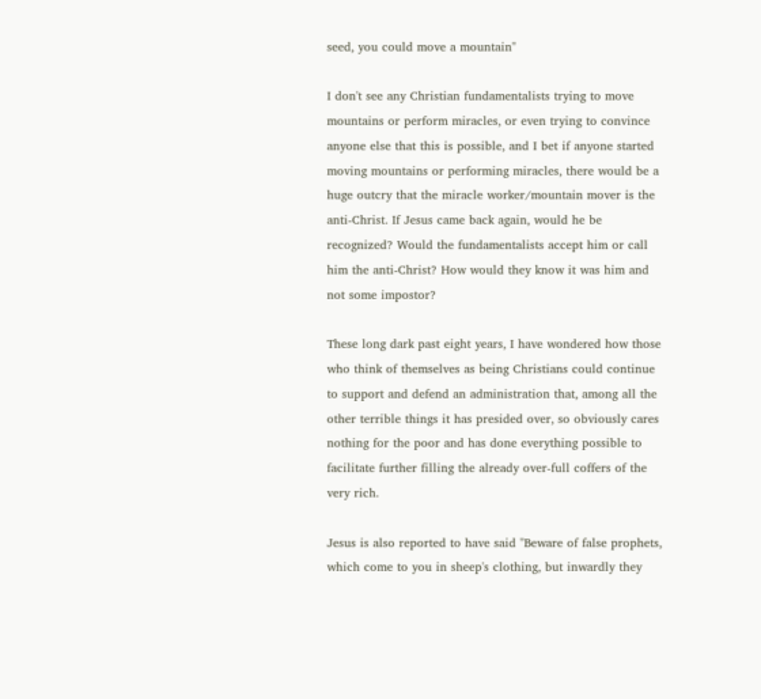seed, you could move a mountain"

I don't see any Christian fundamentalists trying to move mountains or perform miracles, or even trying to convince anyone else that this is possible, and I bet if anyone started moving mountains or performing miracles, there would be a huge outcry that the miracle worker/mountain mover is the anti-Christ. If Jesus came back again, would he be recognized? Would the fundamentalists accept him or call him the anti-Christ? How would they know it was him and not some impostor?

These long dark past eight years, I have wondered how those who think of themselves as being Christians could continue to support and defend an administration that, among all the other terrible things it has presided over, so obviously cares nothing for the poor and has done everything possible to facilitate further filling the already over-full coffers of the very rich.

Jesus is also reported to have said "Beware of false prophets, which come to you in sheep's clothing, but inwardly they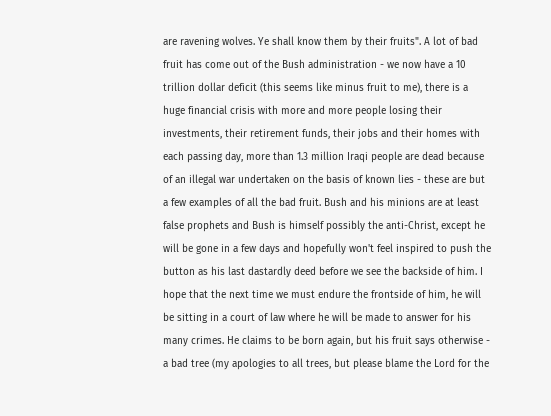are ravening wolves. Ye shall know them by their fruits". A lot of bad fruit has come out of the Bush administration - we now have a 10 trillion dollar deficit (this seems like minus fruit to me), there is a huge financial crisis with more and more people losing their investments, their retirement funds, their jobs and their homes with each passing day, more than 1.3 million Iraqi people are dead because of an illegal war undertaken on the basis of known lies - these are but a few examples of all the bad fruit. Bush and his minions are at least false prophets and Bush is himself possibly the anti-Christ, except he will be gone in a few days and hopefully won't feel inspired to push the button as his last dastardly deed before we see the backside of him. I hope that the next time we must endure the frontside of him, he will be sitting in a court of law where he will be made to answer for his many crimes. He claims to be born again, but his fruit says otherwise - a bad tree (my apologies to all trees, but please blame the Lord for the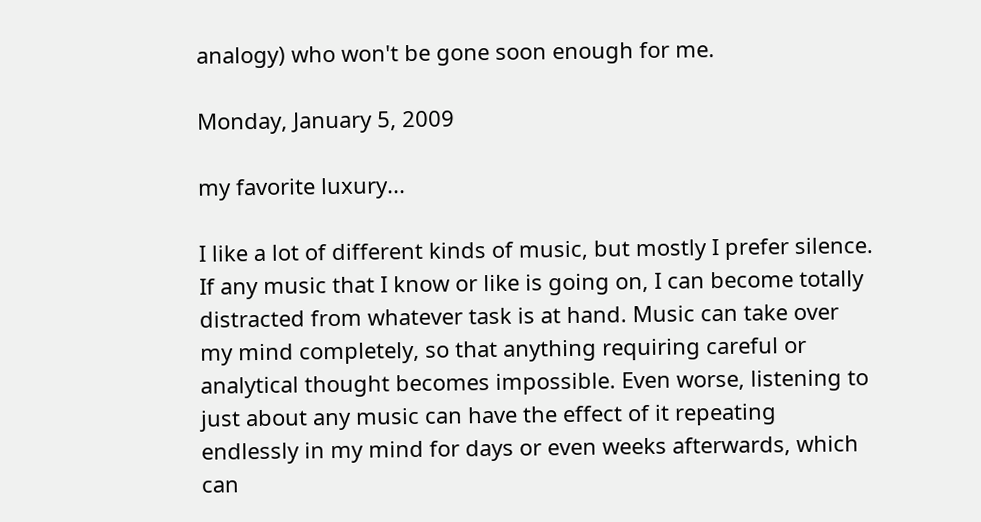analogy) who won't be gone soon enough for me.

Monday, January 5, 2009

my favorite luxury...

I like a lot of different kinds of music, but mostly I prefer silence. If any music that I know or like is going on, I can become totally distracted from whatever task is at hand. Music can take over my mind completely, so that anything requiring careful or analytical thought becomes impossible. Even worse, listening to just about any music can have the effect of it repeating endlessly in my mind for days or even weeks afterwards, which can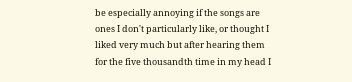be especially annoying if the songs are ones I don't particularly like, or thought I liked very much but after hearing them for the five thousandth time in my head I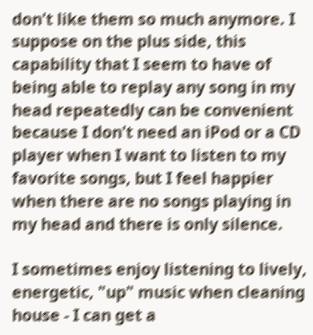don't like them so much anymore. I suppose on the plus side, this capability that I seem to have of being able to replay any song in my head repeatedly can be convenient because I don't need an iPod or a CD player when I want to listen to my favorite songs, but I feel happier when there are no songs playing in my head and there is only silence.

I sometimes enjoy listening to lively, energetic, "up" music when cleaning house - I can get a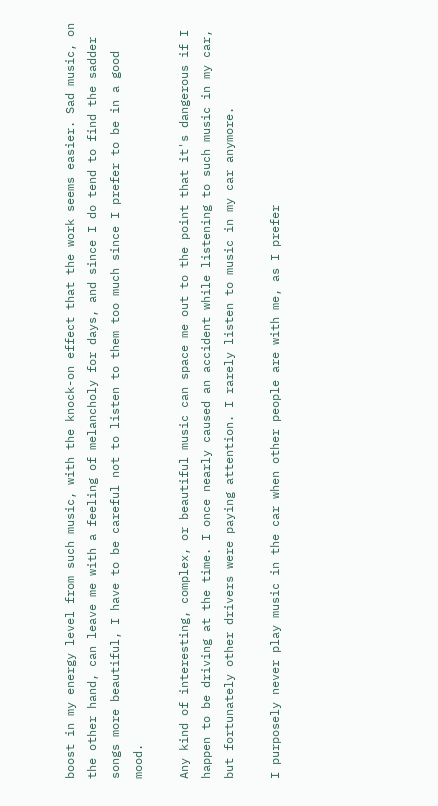boost in my energy level from such music, with the knock-on effect that the work seems easier. Sad music, on the other hand, can leave me with a feeling of melancholy for days, and since I do tend to find the sadder songs more beautiful, I have to be careful not to listen to them too much since I prefer to be in a good mood.

Any kind of interesting, complex, or beautiful music can space me out to the point that it's dangerous if I happen to be driving at the time. I once nearly caused an accident while listening to such music in my car, but fortunately other drivers were paying attention. I rarely listen to music in my car anymore.

I purposely never play music in the car when other people are with me, as I prefer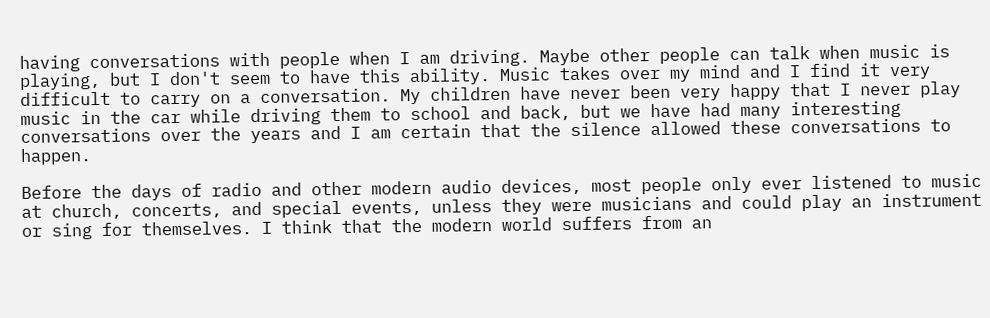having conversations with people when I am driving. Maybe other people can talk when music is playing, but I don't seem to have this ability. Music takes over my mind and I find it very difficult to carry on a conversation. My children have never been very happy that I never play music in the car while driving them to school and back, but we have had many interesting conversations over the years and I am certain that the silence allowed these conversations to happen.

Before the days of radio and other modern audio devices, most people only ever listened to music at church, concerts, and special events, unless they were musicians and could play an instrument or sing for themselves. I think that the modern world suffers from an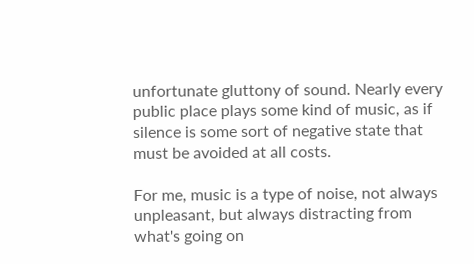unfortunate gluttony of sound. Nearly every public place plays some kind of music, as if silence is some sort of negative state that must be avoided at all costs.

For me, music is a type of noise, not always unpleasant, but always distracting from what's going on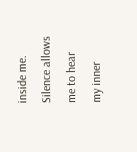inside me. Silence allows me to hear my inner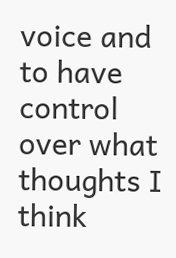voice and to have control over what thoughts I think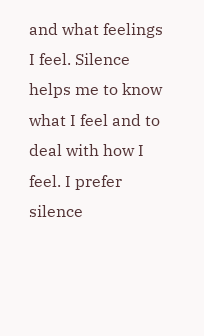and what feelings I feel. Silence helps me to know what I feel and to deal with how I feel. I prefer silence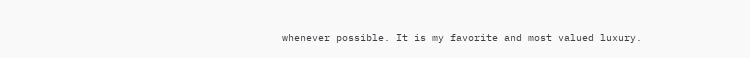whenever possible. It is my favorite and most valued luxury.